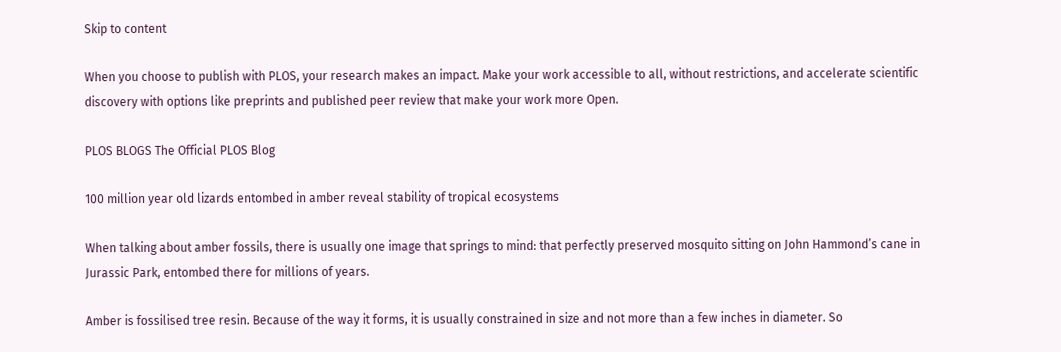Skip to content

When you choose to publish with PLOS, your research makes an impact. Make your work accessible to all, without restrictions, and accelerate scientific discovery with options like preprints and published peer review that make your work more Open.

PLOS BLOGS The Official PLOS Blog

100 million year old lizards entombed in amber reveal stability of tropical ecosystems

When talking about amber fossils, there is usually one image that springs to mind: that perfectly preserved mosquito sitting on John Hammond’s cane in Jurassic Park, entombed there for millions of years.

Amber is fossilised tree resin. Because of the way it forms, it is usually constrained in size and not more than a few inches in diameter. So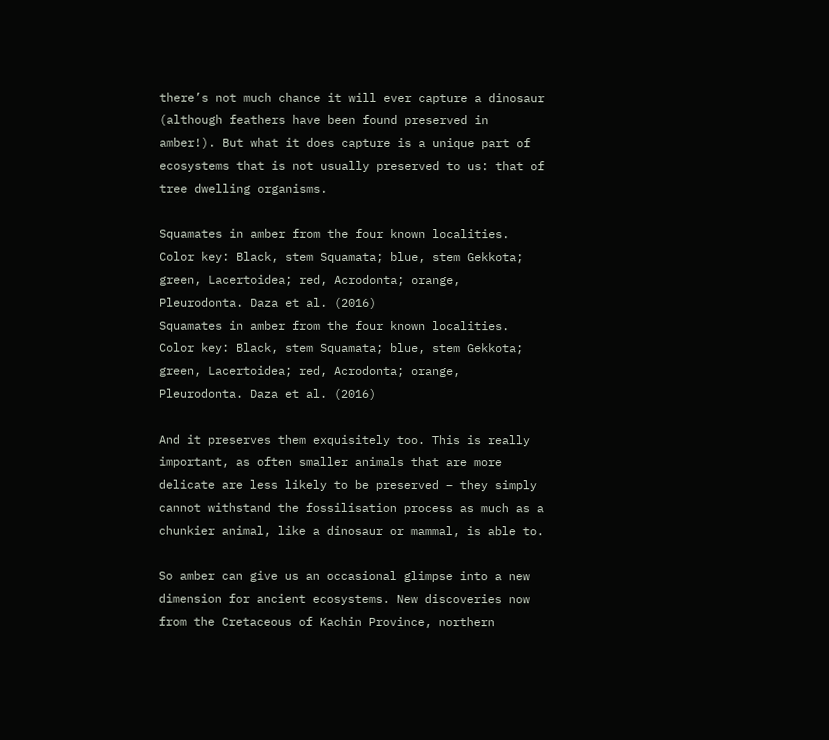there’s not much chance it will ever capture a dinosaur (although feathers have been found preserved in amber!). But what it does capture is a unique part of ecosystems that is not usually preserved to us: that of tree dwelling organisms.

Squamates in amber from the four known localities. Color key: Black, stem Squamata; blue, stem Gekkota; green, Lacertoidea; red, Acrodonta; orange, Pleurodonta. Daza et al. (2016)
Squamates in amber from the four known localities. Color key: Black, stem Squamata; blue, stem Gekkota; green, Lacertoidea; red, Acrodonta; orange, Pleurodonta. Daza et al. (2016)

And it preserves them exquisitely too. This is really important, as often smaller animals that are more delicate are less likely to be preserved – they simply cannot withstand the fossilisation process as much as a chunkier animal, like a dinosaur or mammal, is able to.

So amber can give us an occasional glimpse into a new dimension for ancient ecosystems. New discoveries now from the Cretaceous of Kachin Province, northern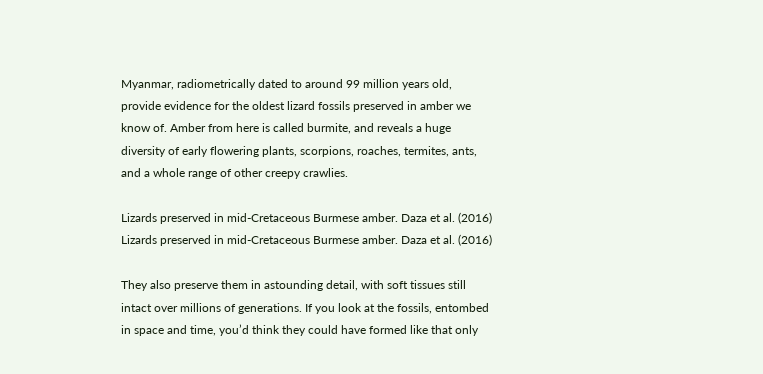Myanmar, radiometrically dated to around 99 million years old, provide evidence for the oldest lizard fossils preserved in amber we know of. Amber from here is called burmite, and reveals a huge diversity of early flowering plants, scorpions, roaches, termites, ants, and a whole range of other creepy crawlies.

Lizards preserved in mid-Cretaceous Burmese amber. Daza et al. (2016)
Lizards preserved in mid-Cretaceous Burmese amber. Daza et al. (2016)

They also preserve them in astounding detail, with soft tissues still intact over millions of generations. If you look at the fossils, entombed in space and time, you’d think they could have formed like that only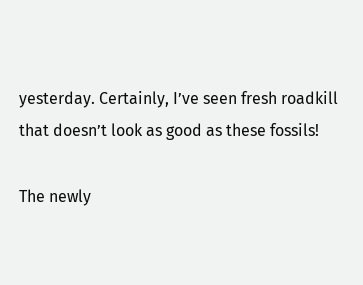yesterday. Certainly, I’ve seen fresh roadkill that doesn’t look as good as these fossils!

The newly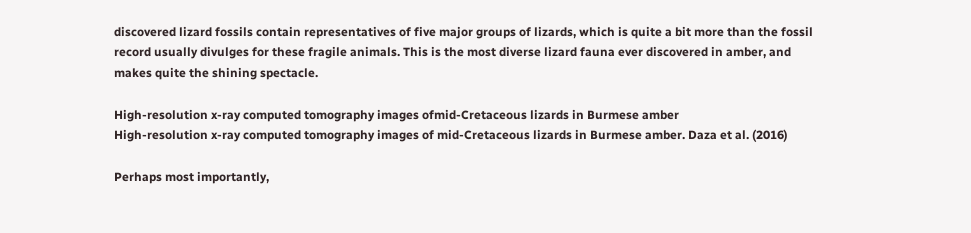discovered lizard fossils contain representatives of five major groups of lizards, which is quite a bit more than the fossil record usually divulges for these fragile animals. This is the most diverse lizard fauna ever discovered in amber, and makes quite the shining spectacle.

High-resolution x-ray computed tomography images ofmid-Cretaceous lizards in Burmese amber
High-resolution x-ray computed tomography images of mid-Cretaceous lizards in Burmese amber. Daza et al. (2016)

Perhaps most importantly,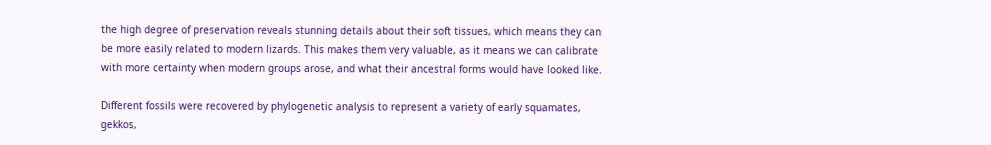the high degree of preservation reveals stunning details about their soft tissues, which means they can be more easily related to modern lizards. This makes them very valuable, as it means we can calibrate with more certainty when modern groups arose, and what their ancestral forms would have looked like.

Different fossils were recovered by phylogenetic analysis to represent a variety of early squamates, gekkos,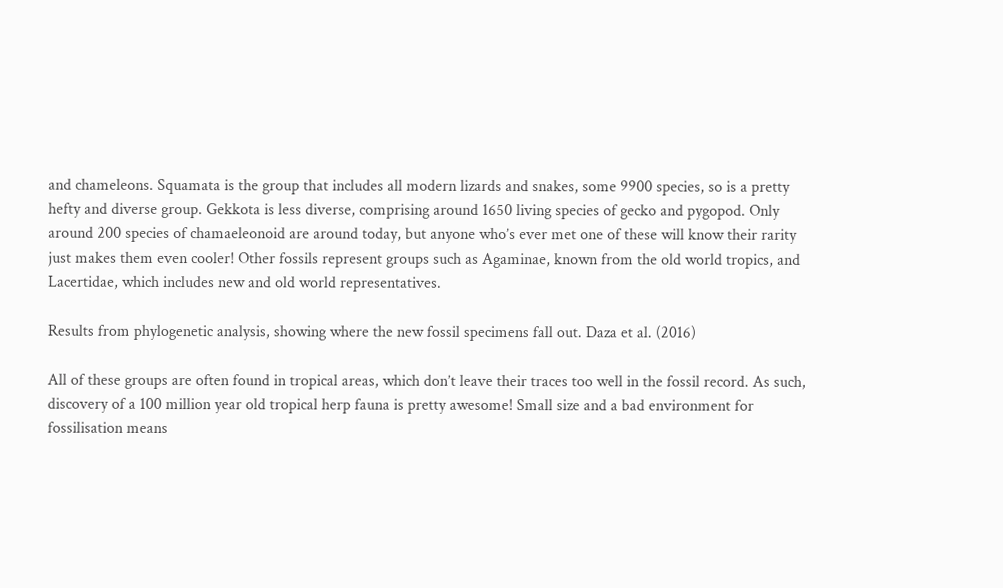and chameleons. Squamata is the group that includes all modern lizards and snakes, some 9900 species, so is a pretty hefty and diverse group. Gekkota is less diverse, comprising around 1650 living species of gecko and pygopod. Only around 200 species of chamaeleonoid are around today, but anyone who’s ever met one of these will know their rarity just makes them even cooler! Other fossils represent groups such as Agaminae, known from the old world tropics, and Lacertidae, which includes new and old world representatives.

Results from phylogenetic analysis, showing where the new fossil specimens fall out. Daza et al. (2016)

All of these groups are often found in tropical areas, which don’t leave their traces too well in the fossil record. As such, discovery of a 100 million year old tropical herp fauna is pretty awesome! Small size and a bad environment for fossilisation means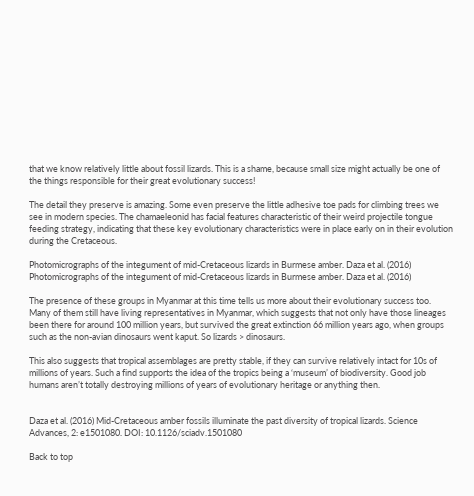that we know relatively little about fossil lizards. This is a shame, because small size might actually be one of the things responsible for their great evolutionary success!

The detail they preserve is amazing. Some even preserve the little adhesive toe pads for climbing trees we see in modern species. The chamaeleonid has facial features characteristic of their weird projectile tongue feeding strategy, indicating that these key evolutionary characteristics were in place early on in their evolution during the Cretaceous.

Photomicrographs of the integument of mid-Cretaceous lizards in Burmese amber. Daza et al. (2016)
Photomicrographs of the integument of mid-Cretaceous lizards in Burmese amber. Daza et al. (2016)

The presence of these groups in Myanmar at this time tells us more about their evolutionary success too. Many of them still have living representatives in Myanmar, which suggests that not only have those lineages been there for around 100 million years, but survived the great extinction 66 million years ago, when groups such as the non-avian dinosaurs went kaput. So lizards > dinosaurs.

This also suggests that tropical assemblages are pretty stable, if they can survive relatively intact for 10s of millions of years. Such a find supports the idea of the tropics being a ‘museum’ of biodiversity. Good job humans aren’t totally destroying millions of years of evolutionary heritage or anything then.


Daza et al. (2016) Mid-Cretaceous amber fossils illuminate the past diversity of tropical lizards. Science Advances, 2: e1501080. DOI: 10.1126/sciadv.1501080

Back to top